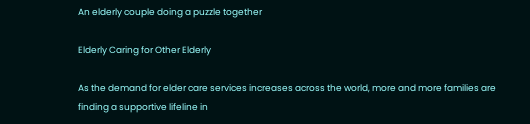An elderly couple doing a puzzle together

Elderly Caring for Other Elderly

As the demand for elder care services increases across the world, more and more families are finding a supportive lifeline in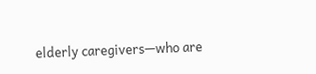elderly caregivers—who are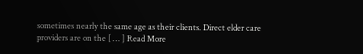sometimes nearly the same age as their clients. Direct elder care providers are on the [ … ] Read More